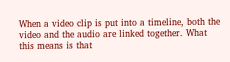When a video clip is put into a timeline, both the video and the audio are linked together. What this means is that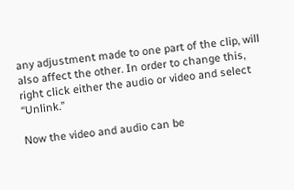any adjustment made to one part of the clip, will also affect the other. In order to change this, right click either the audio or video and select “Unlink.”

Now the video and audio can be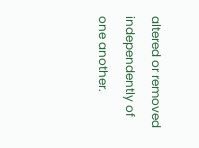altered or removed independently of one another.